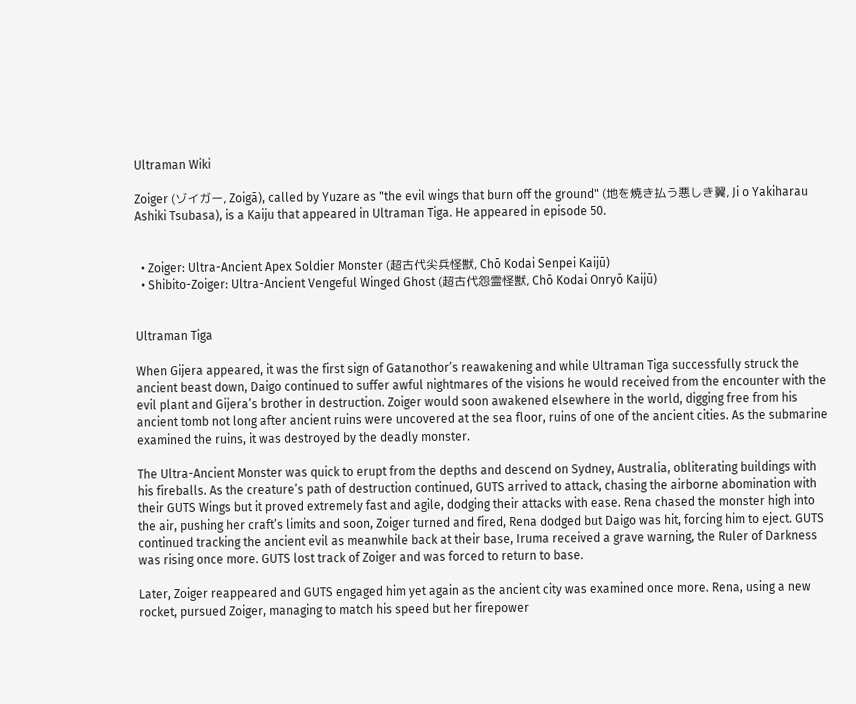Ultraman Wiki

Zoiger (ゾイガー, Zoigā), called by Yuzare as "the evil wings that burn off the ground" (地を焼き払う悪しき翼, Ji o Yakiharau Ashiki Tsubasa), is a Kaiju that appeared in Ultraman Tiga. He appeared in episode 50.


  • Zoiger: Ultra-Ancient Apex Soldier Monster (超古代尖兵怪獣, Chō Kodai Senpei Kaijū)
  • Shibito-Zoiger: Ultra-Ancient Vengeful Winged Ghost (超古代怨霊怪獣, Chō Kodai Onryō Kaijū)


Ultraman Tiga

When Gijera appeared, it was the first sign of Gatanothor’s reawakening and while Ultraman Tiga successfully struck the ancient beast down, Daigo continued to suffer awful nightmares of the visions he would received from the encounter with the evil plant and Gijera’s brother in destruction. Zoiger would soon awakened elsewhere in the world, digging free from his ancient tomb not long after ancient ruins were uncovered at the sea floor, ruins of one of the ancient cities. As the submarine examined the ruins, it was destroyed by the deadly monster.

The Ultra-Ancient Monster was quick to erupt from the depths and descend on Sydney, Australia, obliterating buildings with his fireballs. As the creature’s path of destruction continued, GUTS arrived to attack, chasing the airborne abomination with their GUTS Wings but it proved extremely fast and agile, dodging their attacks with ease. Rena chased the monster high into the air, pushing her craft’s limits and soon, Zoiger turned and fired, Rena dodged but Daigo was hit, forcing him to eject. GUTS continued tracking the ancient evil as meanwhile back at their base, Iruma received a grave warning, the Ruler of Darkness was rising once more. GUTS lost track of Zoiger and was forced to return to base.

Later, Zoiger reappeared and GUTS engaged him yet again as the ancient city was examined once more. Rena, using a new rocket, pursued Zoiger, managing to match his speed but her firepower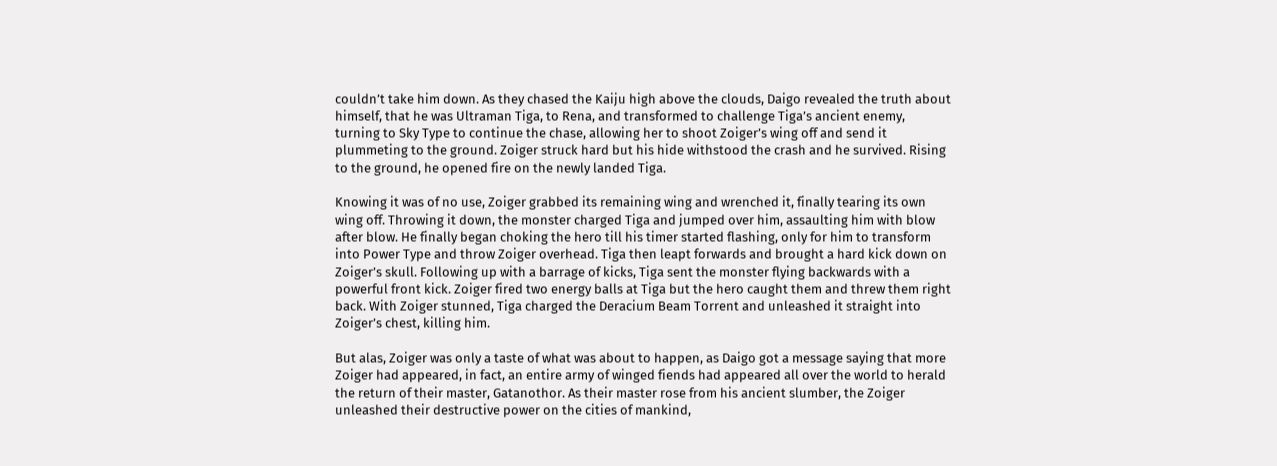couldn’t take him down. As they chased the Kaiju high above the clouds, Daigo revealed the truth about himself, that he was Ultraman Tiga, to Rena, and transformed to challenge Tiga’s ancient enemy, turning to Sky Type to continue the chase, allowing her to shoot Zoiger’s wing off and send it plummeting to the ground. Zoiger struck hard but his hide withstood the crash and he survived. Rising to the ground, he opened fire on the newly landed Tiga.

Knowing it was of no use, Zoiger grabbed its remaining wing and wrenched it, finally tearing its own wing off. Throwing it down, the monster charged Tiga and jumped over him, assaulting him with blow after blow. He finally began choking the hero till his timer started flashing, only for him to transform into Power Type and throw Zoiger overhead. Tiga then leapt forwards and brought a hard kick down on Zoiger’s skull. Following up with a barrage of kicks, Tiga sent the monster flying backwards with a powerful front kick. Zoiger fired two energy balls at Tiga but the hero caught them and threw them right back. With Zoiger stunned, Tiga charged the Deracium Beam Torrent and unleashed it straight into Zoiger’s chest, killing him.

But alas, Zoiger was only a taste of what was about to happen, as Daigo got a message saying that more Zoiger had appeared, in fact, an entire army of winged fiends had appeared all over the world to herald the return of their master, Gatanothor. As their master rose from his ancient slumber, the Zoiger unleashed their destructive power on the cities of mankind,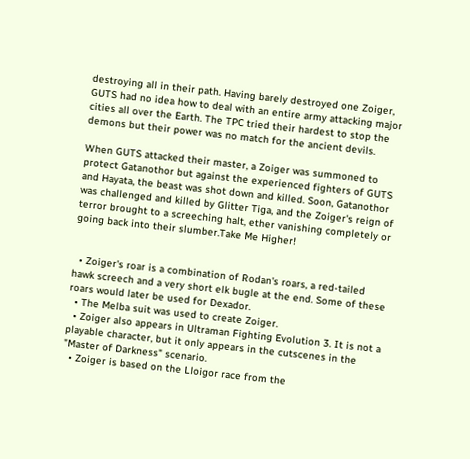destroying all in their path. Having barely destroyed one Zoiger, GUTS had no idea how to deal with an entire army attacking major cities all over the Earth. The TPC tried their hardest to stop the demons but their power was no match for the ancient devils.

When GUTS attacked their master, a Zoiger was summoned to protect Gatanothor but against the experienced fighters of GUTS and Hayata, the beast was shot down and killed. Soon, Gatanothor was challenged and killed by Glitter Tiga, and the Zoiger's reign of terror brought to a screeching halt, ether vanishing completely or going back into their slumber.Take Me Higher!


  • Zoiger's roar is a combination of Rodan's roars, a red-tailed hawk screech and a very short elk bugle at the end. Some of these roars would later be used for Dexador.
  • The Melba suit was used to create Zoiger.
  • Zoiger also appears in Ultraman Fighting Evolution 3. It is not a playable character, but it only appears in the cutscenes in the "Master of Darkness" scenario.
  • Zoiger is based on the Lloigor race from the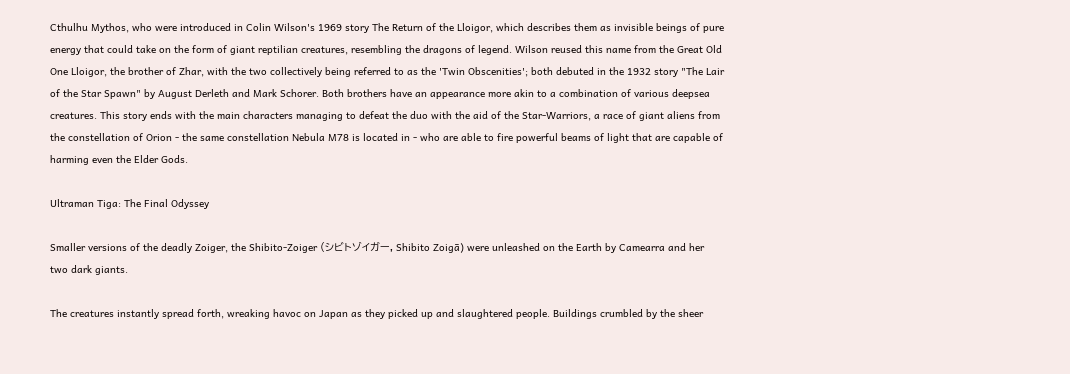Cthulhu Mythos, who were introduced in Colin Wilson's 1969 story The Return of the Lloigor, which describes them as invisible beings of pure energy that could take on the form of giant reptilian creatures, resembling the dragons of legend. Wilson reused this name from the Great Old One Lloigor, the brother of Zhar, with the two collectively being referred to as the 'Twin Obscenities'; both debuted in the 1932 story "The Lair of the Star Spawn" by August Derleth and Mark Schorer. Both brothers have an appearance more akin to a combination of various deepsea creatures. This story ends with the main characters managing to defeat the duo with the aid of the Star-Warriors, a race of giant aliens from the constellation of Orion - the same constellation Nebula M78 is located in - who are able to fire powerful beams of light that are capable of harming even the Elder Gods.

Ultraman Tiga: The Final Odyssey

Smaller versions of the deadly Zoiger, the Shibito-Zoiger (シビトゾイガー, Shibito Zoigā) were unleashed on the Earth by Camearra and her two dark giants.

The creatures instantly spread forth, wreaking havoc on Japan as they picked up and slaughtered people. Buildings crumbled by the sheer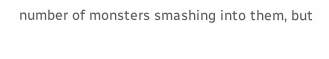number of monsters smashing into them, but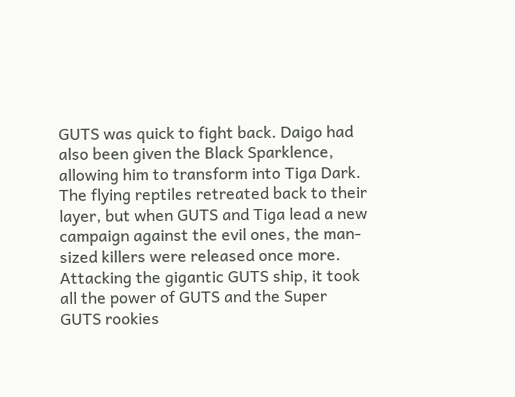GUTS was quick to fight back. Daigo had also been given the Black Sparklence, allowing him to transform into Tiga Dark. The flying reptiles retreated back to their layer, but when GUTS and Tiga lead a new campaign against the evil ones, the man-sized killers were released once more. Attacking the gigantic GUTS ship, it took all the power of GUTS and the Super GUTS rookies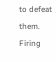to defeat them. Firing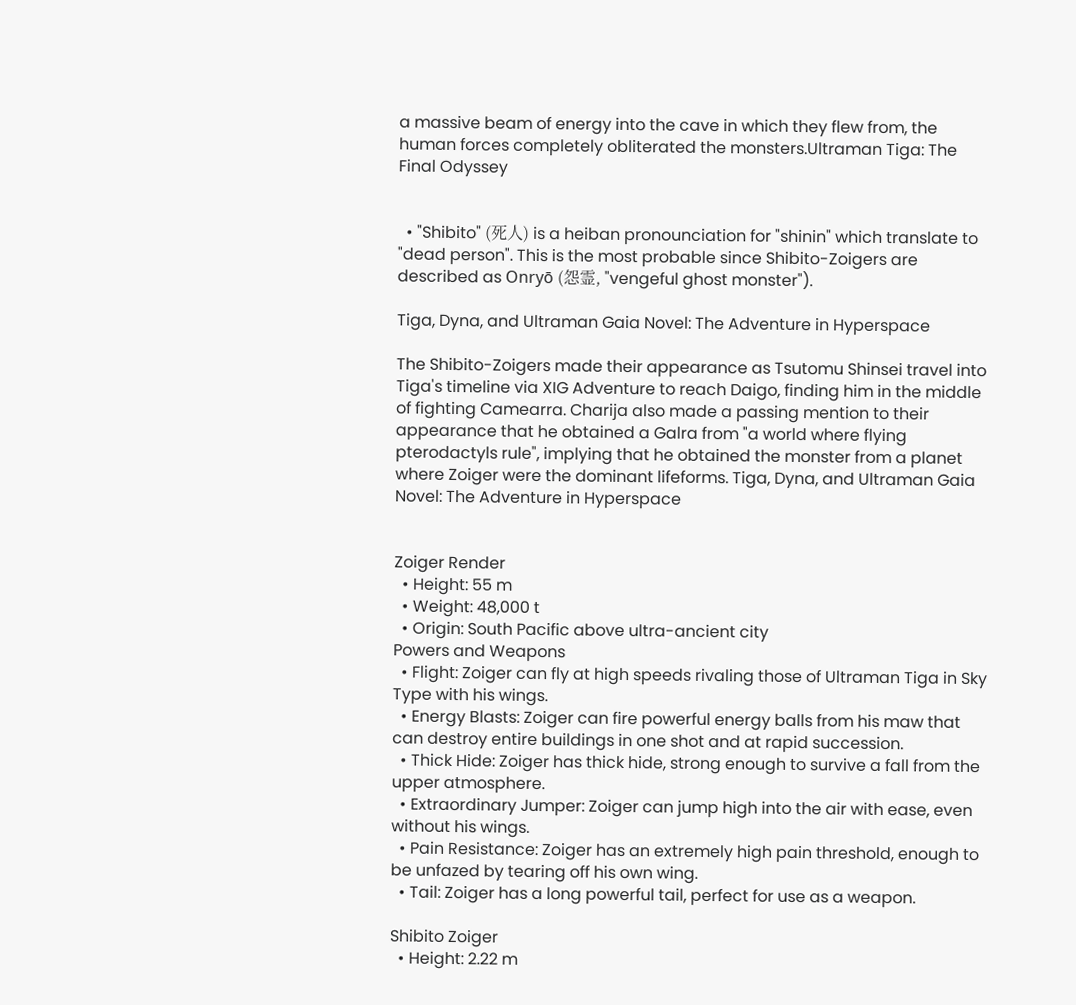a massive beam of energy into the cave in which they flew from, the human forces completely obliterated the monsters.Ultraman Tiga: The Final Odyssey


  • "Shibito" (死人) is a heiban pronounciation for "shinin" which translate to "dead person". This is the most probable since Shibito-Zoigers are described as Onryō (怨霊, "vengeful ghost monster").

Tiga, Dyna, and Ultraman Gaia Novel: The Adventure in Hyperspace

The Shibito-Zoigers made their appearance as Tsutomu Shinsei travel into Tiga's timeline via XIG Adventure to reach Daigo, finding him in the middle of fighting Camearra. Charija also made a passing mention to their appearance that he obtained a Galra from "a world where flying pterodactyls rule", implying that he obtained the monster from a planet where Zoiger were the dominant lifeforms. Tiga, Dyna, and Ultraman Gaia Novel: The Adventure in Hyperspace


Zoiger Render
  • Height: 55 m
  • Weight: 48,000 t
  • Origin: South Pacific above ultra-ancient city
Powers and Weapons
  • Flight: Zoiger can fly at high speeds rivaling those of Ultraman Tiga in Sky Type with his wings.
  • Energy Blasts: Zoiger can fire powerful energy balls from his maw that can destroy entire buildings in one shot and at rapid succession.
  • Thick Hide: Zoiger has thick hide, strong enough to survive a fall from the upper atmosphere.
  • Extraordinary Jumper: Zoiger can jump high into the air with ease, even without his wings.
  • Pain Resistance: Zoiger has an extremely high pain threshold, enough to be unfazed by tearing off his own wing.
  • Tail: Zoiger has a long powerful tail, perfect for use as a weapon.

Shibito Zoiger
  • Height: 2.22 m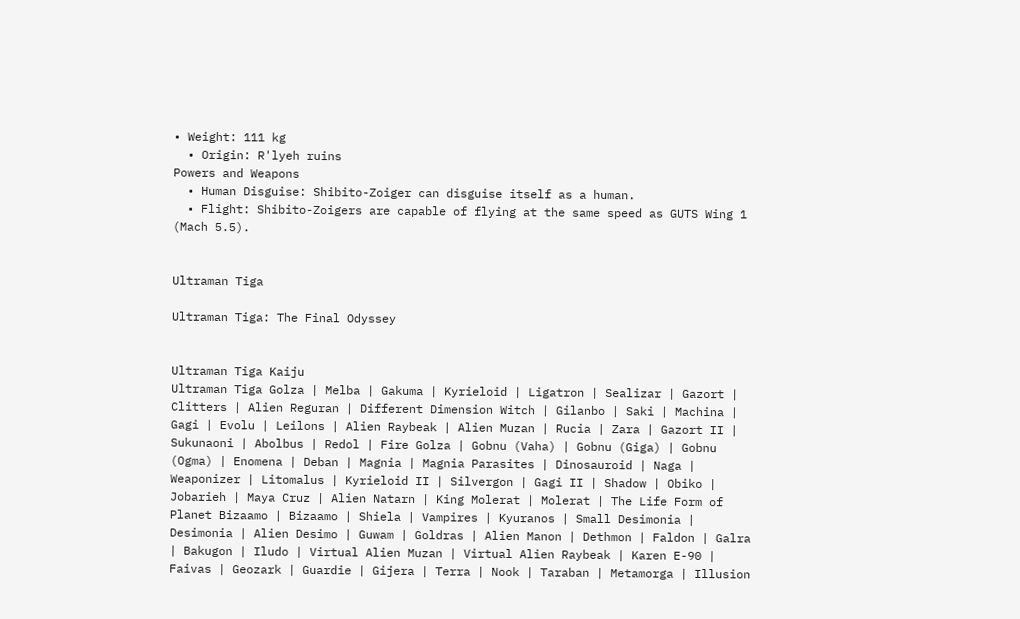• Weight: 111 kg
  • Origin: R'lyeh ruins
Powers and Weapons
  • Human Disguise: Shibito-Zoiger can disguise itself as a human.
  • Flight: Shibito-Zoigers are capable of flying at the same speed as GUTS Wing 1 (Mach 5.5).


Ultraman Tiga

Ultraman Tiga: The Final Odyssey


Ultraman Tiga Kaiju
Ultraman Tiga Golza | Melba | Gakuma | Kyrieloid | Ligatron | Sealizar | Gazort | Clitters | Alien Reguran | Different Dimension Witch | Gilanbo | Saki | Machina | Gagi | Evolu | Leilons | Alien Raybeak | Alien Muzan | Rucia | Zara | Gazort II | Sukunaoni | Abolbus | Redol | Fire Golza | Gobnu (Vaha) | Gobnu (Giga) | Gobnu (Ogma) | Enomena | Deban | Magnia | Magnia Parasites | Dinosauroid | Naga | Weaponizer | Litomalus | Kyrieloid II | Silvergon | Gagi II | Shadow | Obiko | Jobarieh | Maya Cruz | Alien Natarn | King Molerat | Molerat | The Life Form of Planet Bizaamo | Bizaamo | Shiela | Vampires | Kyuranos | Small Desimonia | Desimonia | Alien Desimo | Guwam | Goldras | Alien Manon | Dethmon | Faldon | Galra | Bakugon | Iludo | Virtual Alien Muzan | Virtual Alien Raybeak | Karen E-90 | Faivas | Geozark | Guardie | Gijera | Terra | Nook | Taraban | Metamorga | Illusion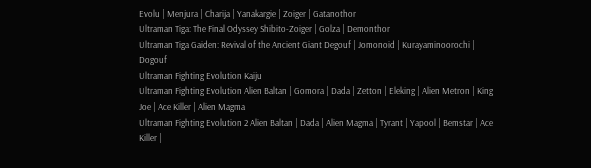Evolu | Menjura | Charija | Yanakargie | Zoiger | Gatanothor
Ultraman Tiga: The Final Odyssey Shibito-Zoiger | Golza | Demonthor
Ultraman Tiga Gaiden: Revival of the Ancient Giant Degouf | Jomonoid | Kurayaminoorochi | Dogouf
Ultraman Fighting Evolution Kaiju
Ultraman Fighting Evolution Alien Baltan | Gomora | Dada | Zetton | Eleking | Alien Metron | King Joe | Ace Killer | Alien Magma
Ultraman Fighting Evolution 2 Alien Baltan | Dada | Alien Magma | Tyrant | Yapool | Bemstar | Ace Killer |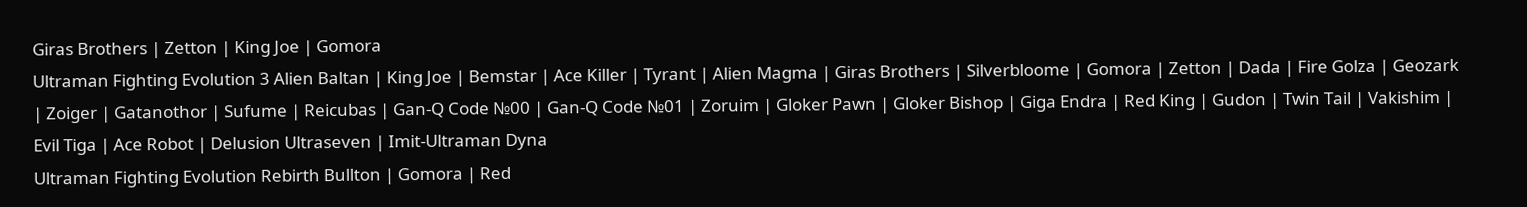Giras Brothers | Zetton | King Joe | Gomora
Ultraman Fighting Evolution 3 Alien Baltan | King Joe | Bemstar | Ace Killer | Tyrant | Alien Magma | Giras Brothers | Silverbloome | Gomora | Zetton | Dada | Fire Golza | Geozark | Zoiger | Gatanothor | Sufume | Reicubas | Gan-Q Code №00 | Gan-Q Code №01 | Zoruim | Gloker Pawn | Gloker Bishop | Giga Endra | Red King | Gudon | Twin Tail | Vakishim | Evil Tiga | Ace Robot | Delusion Ultraseven | Imit-Ultraman Dyna
Ultraman Fighting Evolution Rebirth Bullton | Gomora | Red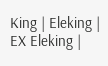King | Eleking | EX Eleking |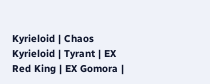Kyrieloid | Chaos Kyrieloid | Tyrant | EX Red King | EX Gomora |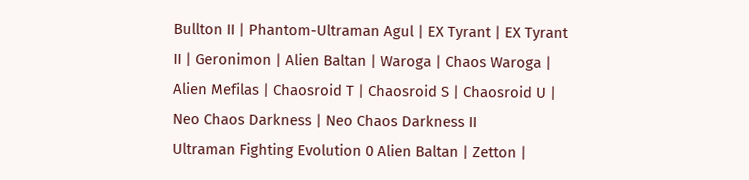Bullton II | Phantom-Ultraman Agul | EX Tyrant | EX Tyrant II | Geronimon | Alien Baltan | Waroga | Chaos Waroga | Alien Mefilas | Chaosroid T | Chaosroid S | Chaosroid U | Neo Chaos Darkness | Neo Chaos Darkness II
Ultraman Fighting Evolution 0 Alien Baltan | Zetton |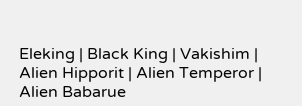Eleking | Black King | Vakishim | Alien Hipporit | Alien Temperor | Alien Babarue